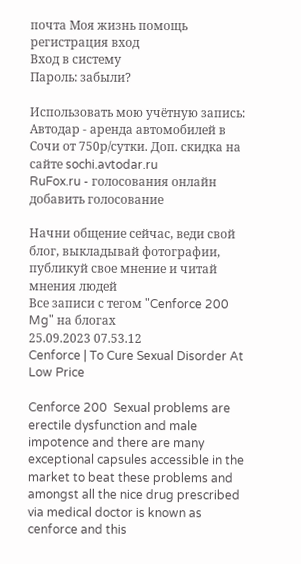почта Моя жизнь помощь регистрация вход
Вход в систему
Пароль: забыли?

Использовать мою учётную запись:
Автодар - аренда автомобилей в Сочи от 750р/сутки. Доп. скидка на сайте sochi.avtodar.ru
RuFox.ru - голосования онлайн
добавить голосование

Начни общение сейчас, веди свой блог, выкладывай фотографии, публикуй свое мнение и читай мнения людей
Все записи с тегом "Cenforce 200 Mg" на блогах
25.09.2023 07.53.12
Cenforce | To Cure Sexual Disorder At Low Price

Cenforce 200  Sexual problems are erectile dysfunction and male impotence and there are many exceptional capsules accessible in the market to beat these problems and amongst all the nice drug prescribed via medical doctor is known as cenforce and this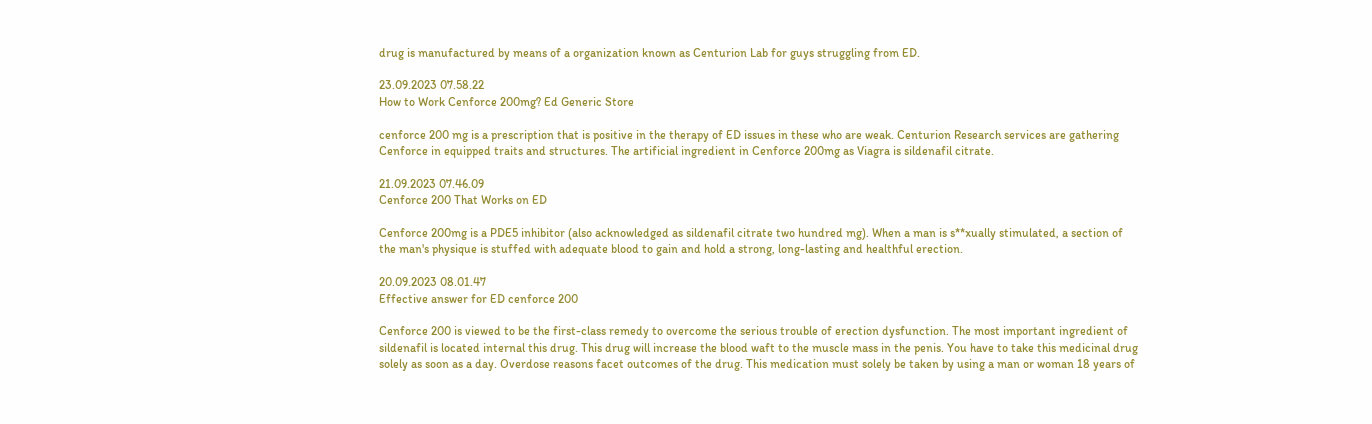drug is manufactured by means of a organization known as Centurion Lab for guys struggling from ED.

23.09.2023 07.58.22
How to Work Cenforce 200mg? Ed Generic Store

cenforce 200 mg is a prescription that is positive in the therapy of ED issues in these who are weak. Centurion Research services are gathering Cenforce in equipped traits and structures. The artificial ingredient in Cenforce 200mg as Viagra is sildenafil citrate.

21.09.2023 07.46.09
Cenforce 200 That Works on ED

Cenforce 200mg is a PDE5 inhibitor (also acknowledged as sildenafil citrate two hundred mg). When a man is s**xually stimulated, a section of the man's physique is stuffed with adequate blood to gain and hold a strong, long-lasting and healthful erection.

20.09.2023 08.01.47
Effective answer for ED cenforce 200

Cenforce 200 is viewed to be the first-class remedy to overcome the serious trouble of erection dysfunction. The most important ingredient of sildenafil is located internal this drug. This drug will increase the blood waft to the muscle mass in the penis. You have to take this medicinal drug solely as soon as a day. Overdose reasons facet outcomes of the drug. This medication must solely be taken by using a man or woman 18 years of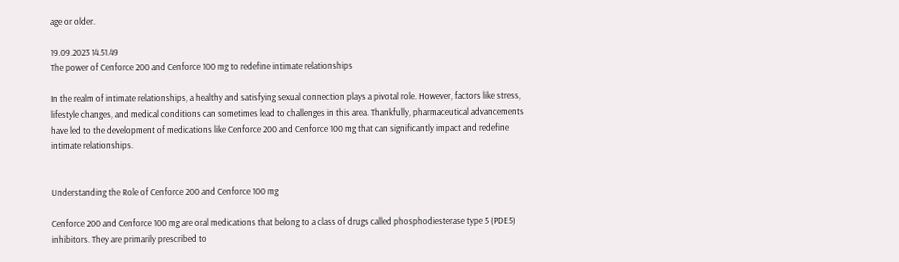age or older.

19.09.2023 14.51.49
The power of Cenforce 200 and Cenforce 100 mg to redefine intimate relationships

In the realm of intimate relationships, a healthy and satisfying sexual connection plays a pivotal role. However, factors like stress, lifestyle changes, and medical conditions can sometimes lead to challenges in this area. Thankfully, pharmaceutical advancements have led to the development of medications like Cenforce 200 and Cenforce 100 mg that can significantly impact and redefine intimate relationships.


Understanding the Role of Cenforce 200 and Cenforce 100 mg

Cenforce 200 and Cenforce 100 mg are oral medications that belong to a class of drugs called phosphodiesterase type 5 (PDE5) inhibitors. They are primarily prescribed to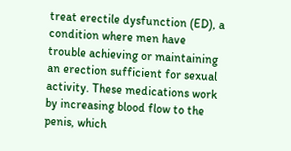treat erectile dysfunction (ED), a condition where men have trouble achieving or maintaining an erection sufficient for sexual activity. These medications work by increasing blood flow to the penis, which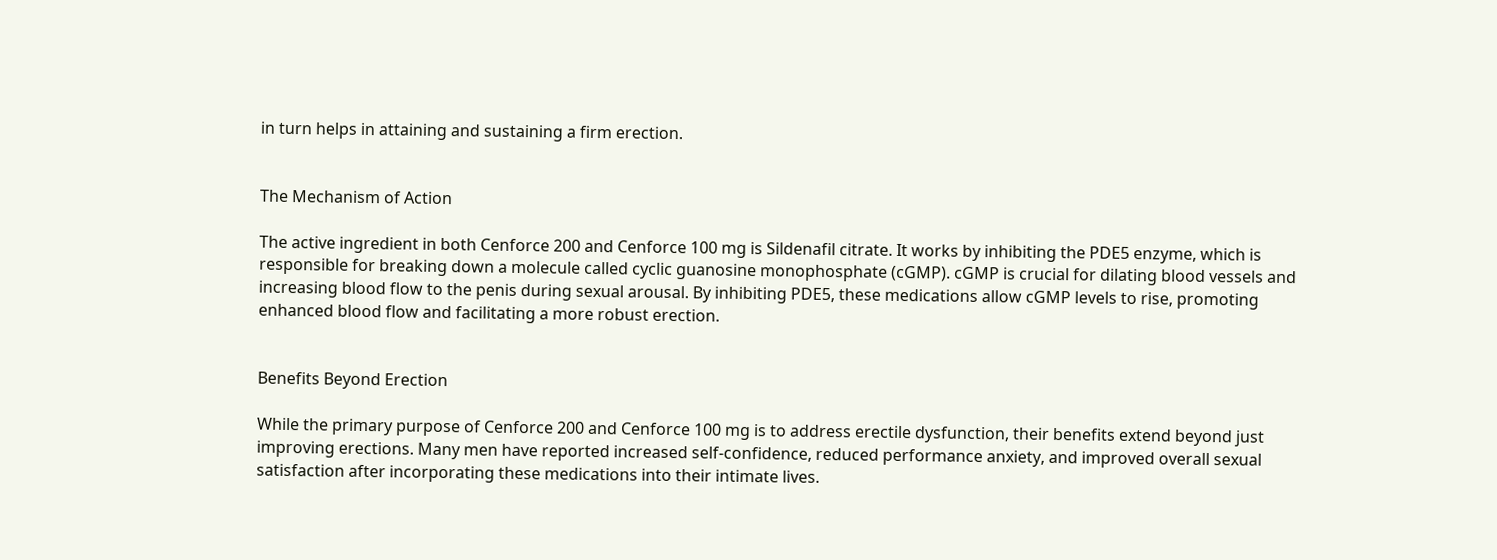in turn helps in attaining and sustaining a firm erection.


The Mechanism of Action

The active ingredient in both Cenforce 200 and Cenforce 100 mg is Sildenafil citrate. It works by inhibiting the PDE5 enzyme, which is responsible for breaking down a molecule called cyclic guanosine monophosphate (cGMP). cGMP is crucial for dilating blood vessels and increasing blood flow to the penis during sexual arousal. By inhibiting PDE5, these medications allow cGMP levels to rise, promoting enhanced blood flow and facilitating a more robust erection.


Benefits Beyond Erection

While the primary purpose of Cenforce 200 and Cenforce 100 mg is to address erectile dysfunction, their benefits extend beyond just improving erections. Many men have reported increased self-confidence, reduced performance anxiety, and improved overall sexual satisfaction after incorporating these medications into their intimate lives.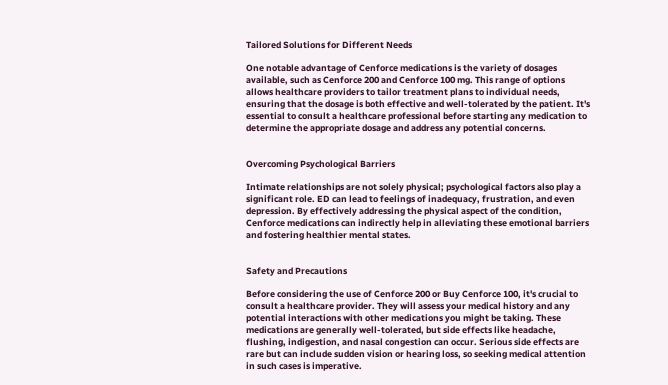Tailored Solutions for Different Needs

One notable advantage of Cenforce medications is the variety of dosages available, such as Cenforce 200 and Cenforce 100 mg. This range of options allows healthcare providers to tailor treatment plans to individual needs, ensuring that the dosage is both effective and well-tolerated by the patient. It's essential to consult a healthcare professional before starting any medication to determine the appropriate dosage and address any potential concerns.


Overcoming Psychological Barriers

Intimate relationships are not solely physical; psychological factors also play a significant role. ED can lead to feelings of inadequacy, frustration, and even depression. By effectively addressing the physical aspect of the condition, Cenforce medications can indirectly help in alleviating these emotional barriers and fostering healthier mental states.


Safety and Precautions

Before considering the use of Cenforce 200 or Buy Cenforce 100, it's crucial to consult a healthcare provider. They will assess your medical history and any potential interactions with other medications you might be taking. These medications are generally well-tolerated, but side effects like headache, flushing, indigestion, and nasal congestion can occur. Serious side effects are rare but can include sudden vision or hearing loss, so seeking medical attention in such cases is imperative.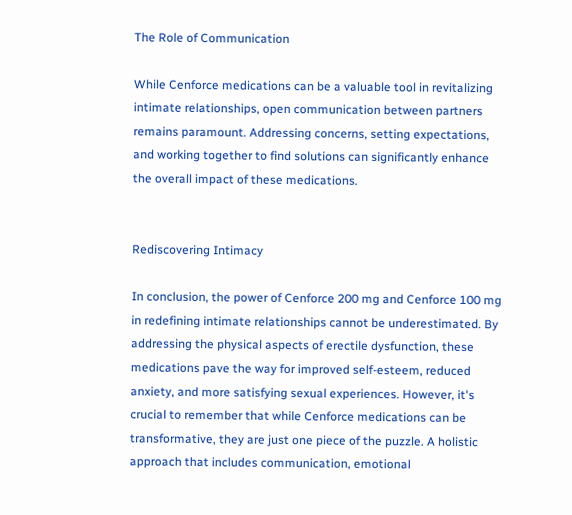The Role of Communication

While Cenforce medications can be a valuable tool in revitalizing intimate relationships, open communication between partners remains paramount. Addressing concerns, setting expectations, and working together to find solutions can significantly enhance the overall impact of these medications.


Rediscovering Intimacy

In conclusion, the power of Cenforce 200 mg and Cenforce 100 mg in redefining intimate relationships cannot be underestimated. By addressing the physical aspects of erectile dysfunction, these medications pave the way for improved self-esteem, reduced anxiety, and more satisfying sexual experiences. However, it's crucial to remember that while Cenforce medications can be transformative, they are just one piece of the puzzle. A holistic approach that includes communication, emotional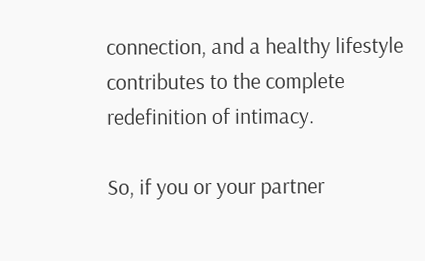connection, and a healthy lifestyle contributes to the complete redefinition of intimacy.

So, if you or your partner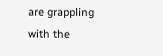are grappling with the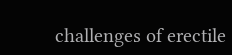challenges of erectile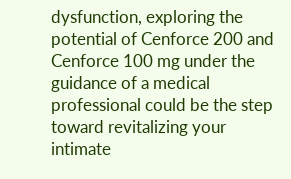dysfunction, exploring the potential of Cenforce 200 and Cenforce 100 mg under the guidance of a medical professional could be the step toward revitalizing your intimate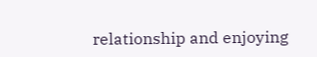relationship and enjoying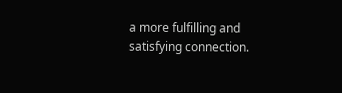a more fulfilling and satisfying connection.